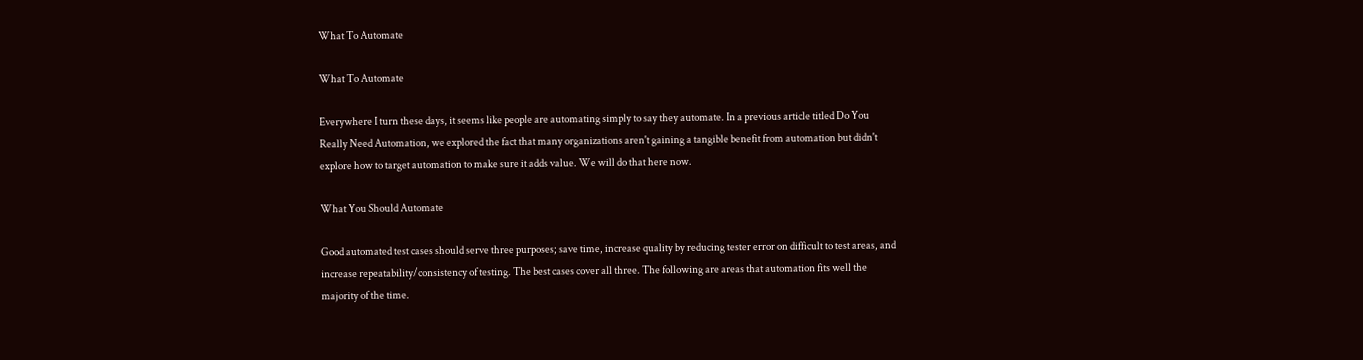What To Automate

What To Automate

Everywhere I turn these days, it seems like people are automating simply to say they automate. In a previous article titled Do You Really Need Automation, we explored the fact that many organizations aren't gaining a tangible benefit from automation but didn't explore how to target automation to make sure it adds value. We will do that here now.

What You Should Automate

Good automated test cases should serve three purposes; save time, increase quality by reducing tester error on difficult to test areas, and increase repeatability/consistency of testing. The best cases cover all three. The following are areas that automation fits well the majority of the time.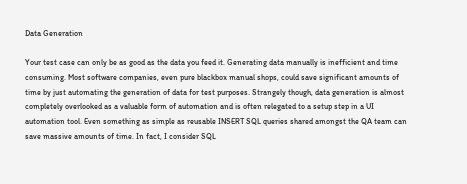Data Generation

Your test case can only be as good as the data you feed it. Generating data manually is inefficient and time consuming. Most software companies, even pure blackbox manual shops, could save significant amounts of time by just automating the generation of data for test purposes. Strangely though, data generation is almost completely overlooked as a valuable form of automation and is often relegated to a setup step in a UI automation tool. Even something as simple as reusable INSERT SQL queries shared amongst the QA team can save massive amounts of time. In fact, I consider SQL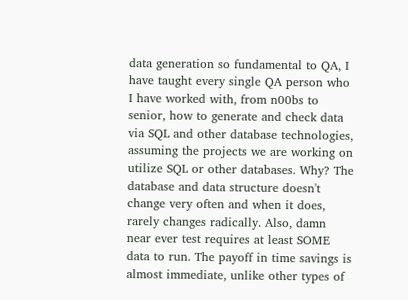data generation so fundamental to QA, I have taught every single QA person who I have worked with, from n00bs to senior, how to generate and check data via SQL and other database technologies, assuming the projects we are working on utilize SQL or other databases. Why? The database and data structure doesn't change very often and when it does, rarely changes radically. Also, damn near ever test requires at least SOME data to run. The payoff in time savings is almost immediate, unlike other types of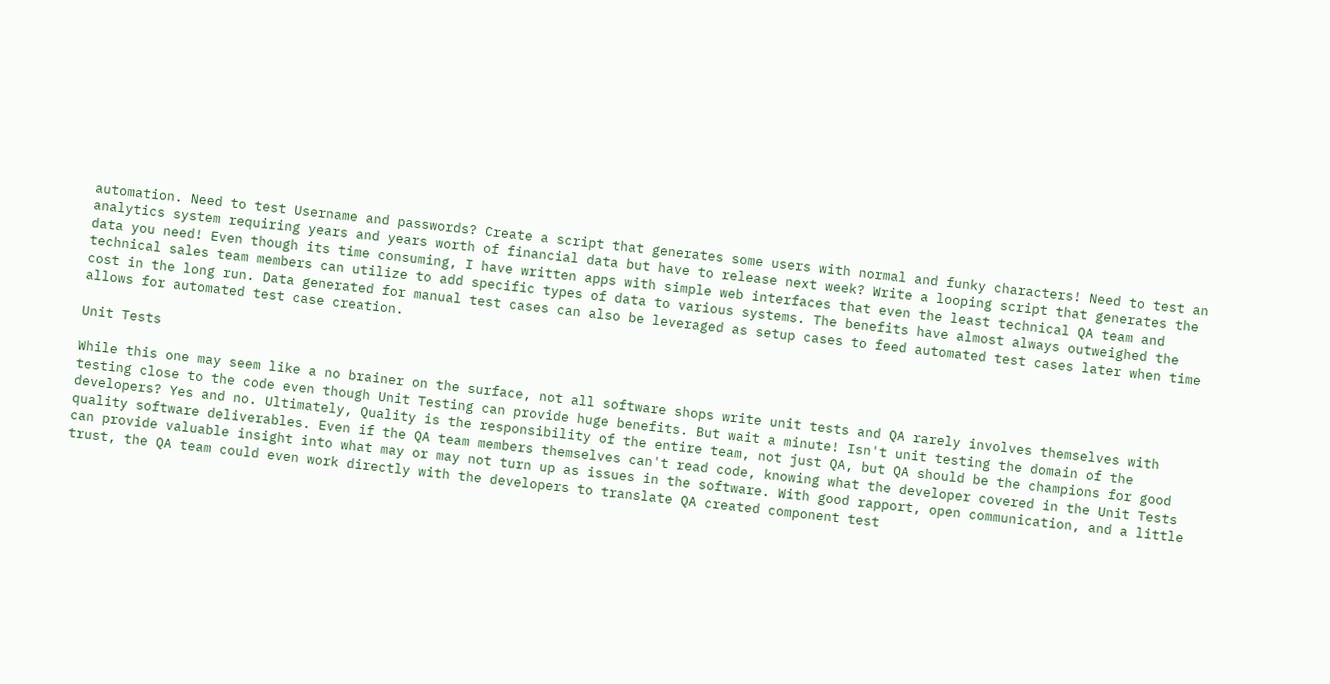automation. Need to test Username and passwords? Create a script that generates some users with normal and funky characters! Need to test an analytics system requiring years and years worth of financial data but have to release next week? Write a looping script that generates the data you need! Even though its time consuming, I have written apps with simple web interfaces that even the least technical QA team and technical sales team members can utilize to add specific types of data to various systems. The benefits have almost always outweighed the cost in the long run. Data generated for manual test cases can also be leveraged as setup cases to feed automated test cases later when time allows for automated test case creation.

Unit Tests

While this one may seem like a no brainer on the surface, not all software shops write unit tests and QA rarely involves themselves with testing close to the code even though Unit Testing can provide huge benefits. But wait a minute! Isn't unit testing the domain of the developers? Yes and no. Ultimately, Quality is the responsibility of the entire team, not just QA, but QA should be the champions for good quality software deliverables. Even if the QA team members themselves can't read code, knowing what the developer covered in the Unit Tests can provide valuable insight into what may or may not turn up as issues in the software. With good rapport, open communication, and a little trust, the QA team could even work directly with the developers to translate QA created component test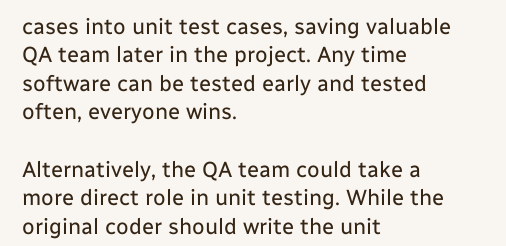cases into unit test cases, saving valuable QA team later in the project. Any time software can be tested early and tested often, everyone wins.

Alternatively, the QA team could take a more direct role in unit testing. While the original coder should write the unit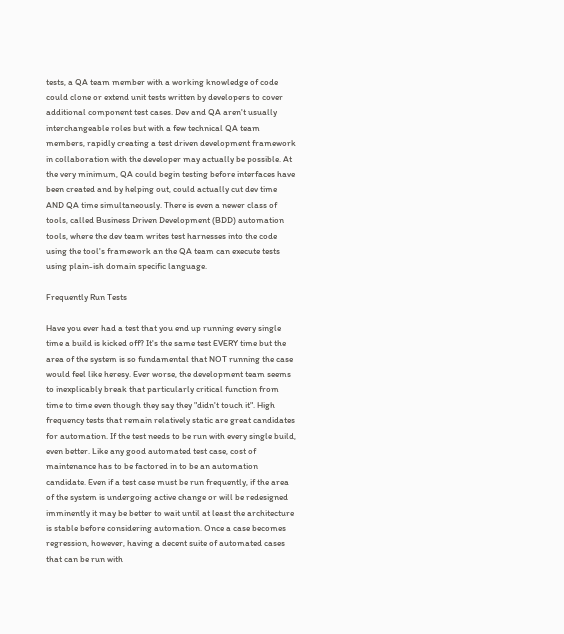tests, a QA team member with a working knowledge of code could clone or extend unit tests written by developers to cover additional component test cases. Dev and QA aren't usually interchangeable roles but with a few technical QA team members, rapidly creating a test driven development framework in collaboration with the developer may actually be possible. At the very minimum, QA could begin testing before interfaces have been created and by helping out, could actually cut dev time AND QA time simultaneously. There is even a newer class of tools, called Business Driven Development (BDD) automation tools, where the dev team writes test harnesses into the code using the tool's framework an the QA team can execute tests using plain-ish domain specific language.

Frequently Run Tests

Have you ever had a test that you end up running every single time a build is kicked off? It's the same test EVERY time but the area of the system is so fundamental that NOT running the case would feel like heresy. Ever worse, the development team seems to inexplicably break that particularly critical function from time to time even though they say they "didn't touch it". High frequency tests that remain relatively static are great candidates for automation. If the test needs to be run with every single build, even better. Like any good automated test case, cost of maintenance has to be factored in to be an automation candidate. Even if a test case must be run frequently, if the area of the system is undergoing active change or will be redesigned imminently it may be better to wait until at least the architecture is stable before considering automation. Once a case becomes regression, however, having a decent suite of automated cases that can be run with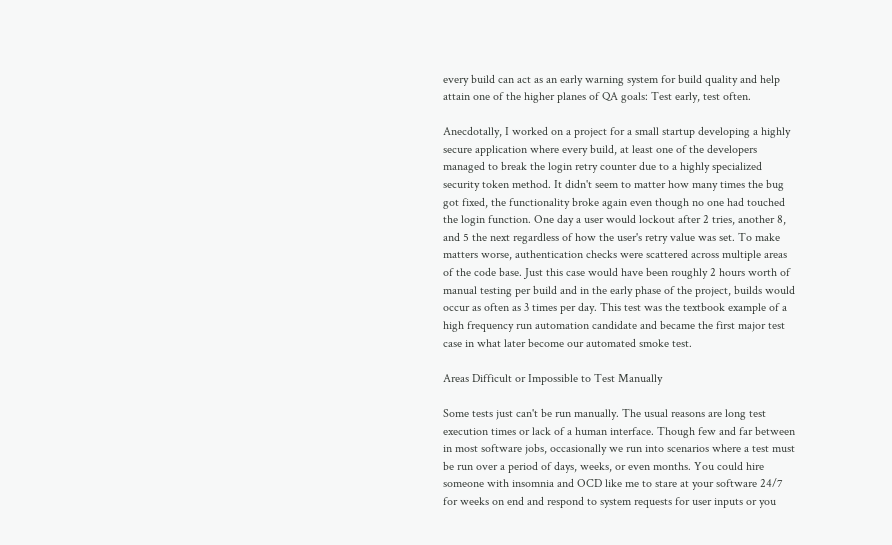every build can act as an early warning system for build quality and help attain one of the higher planes of QA goals: Test early, test often.

Anecdotally, I worked on a project for a small startup developing a highly secure application where every build, at least one of the developers managed to break the login retry counter due to a highly specialized security token method. It didn't seem to matter how many times the bug got fixed, the functionality broke again even though no one had touched the login function. One day a user would lockout after 2 tries, another 8, and 5 the next regardless of how the user's retry value was set. To make matters worse, authentication checks were scattered across multiple areas of the code base. Just this case would have been roughly 2 hours worth of manual testing per build and in the early phase of the project, builds would occur as often as 3 times per day. This test was the textbook example of a high frequency run automation candidate and became the first major test case in what later become our automated smoke test.

Areas Difficult or Impossible to Test Manually

Some tests just can't be run manually. The usual reasons are long test execution times or lack of a human interface. Though few and far between in most software jobs, occasionally we run into scenarios where a test must be run over a period of days, weeks, or even months. You could hire someone with insomnia and OCD like me to stare at your software 24/7 for weeks on end and respond to system requests for user inputs or you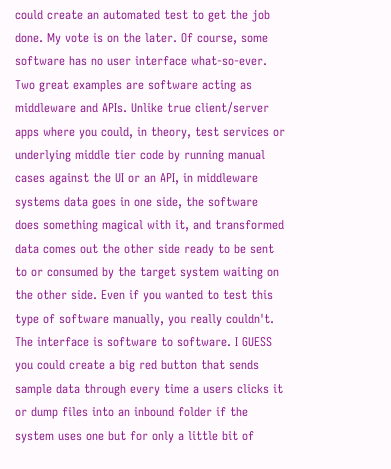could create an automated test to get the job done. My vote is on the later. Of course, some software has no user interface what-so-ever. Two great examples are software acting as middleware and APIs. Unlike true client/server apps where you could, in theory, test services or underlying middle tier code by running manual cases against the UI or an API, in middleware systems data goes in one side, the software does something magical with it, and transformed data comes out the other side ready to be sent to or consumed by the target system waiting on the other side. Even if you wanted to test this type of software manually, you really couldn't. The interface is software to software. I GUESS you could create a big red button that sends sample data through every time a users clicks it or dump files into an inbound folder if the system uses one but for only a little bit of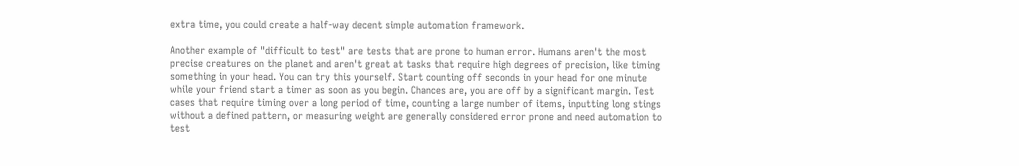extra time, you could create a half-way decent simple automation framework.

Another example of "difficult to test" are tests that are prone to human error. Humans aren't the most precise creatures on the planet and aren't great at tasks that require high degrees of precision, like timing something in your head. You can try this yourself. Start counting off seconds in your head for one minute while your friend start a timer as soon as you begin. Chances are, you are off by a significant margin. Test cases that require timing over a long period of time, counting a large number of items, inputting long stings without a defined pattern, or measuring weight are generally considered error prone and need automation to test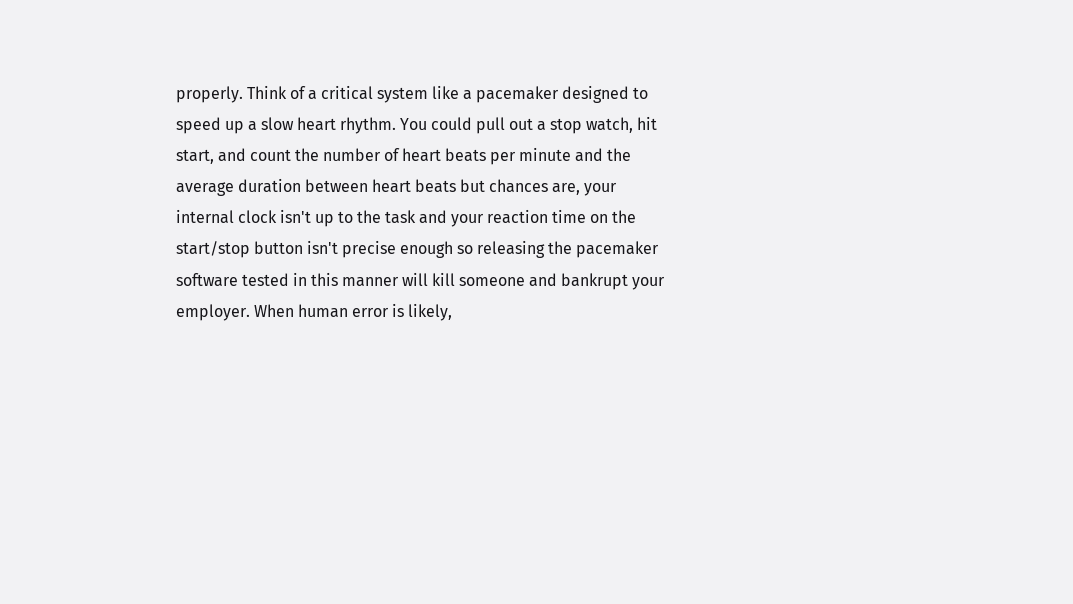properly. Think of a critical system like a pacemaker designed to speed up a slow heart rhythm. You could pull out a stop watch, hit start, and count the number of heart beats per minute and the average duration between heart beats but chances are, your internal clock isn't up to the task and your reaction time on the start/stop button isn't precise enough so releasing the pacemaker software tested in this manner will kill someone and bankrupt your employer. When human error is likely,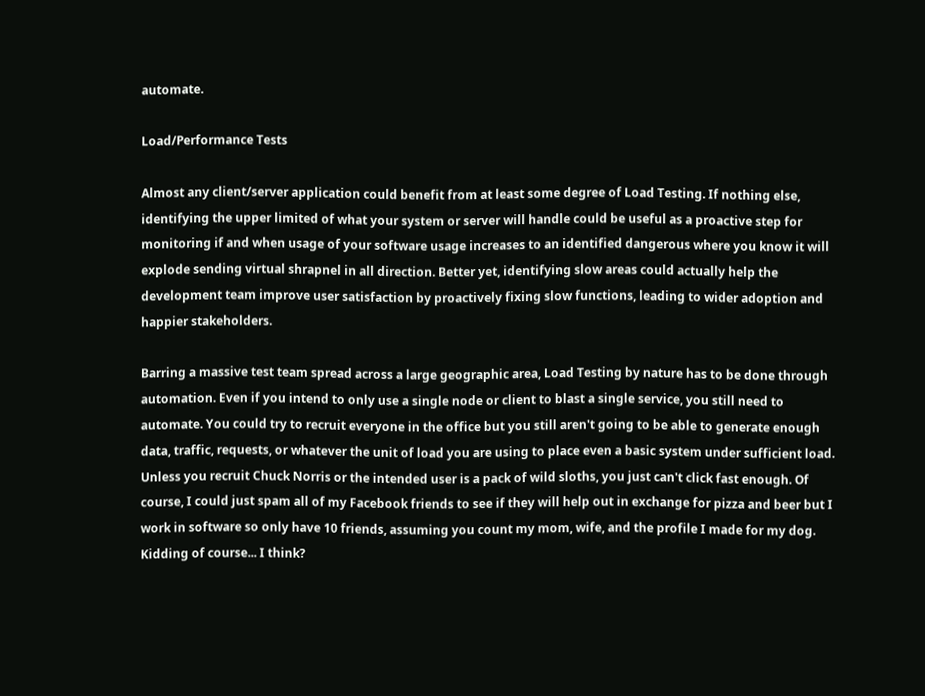automate.

Load/Performance Tests

Almost any client/server application could benefit from at least some degree of Load Testing. If nothing else, identifying the upper limited of what your system or server will handle could be useful as a proactive step for monitoring if and when usage of your software usage increases to an identified dangerous where you know it will explode sending virtual shrapnel in all direction. Better yet, identifying slow areas could actually help the development team improve user satisfaction by proactively fixing slow functions, leading to wider adoption and happier stakeholders.

Barring a massive test team spread across a large geographic area, Load Testing by nature has to be done through automation. Even if you intend to only use a single node or client to blast a single service, you still need to automate. You could try to recruit everyone in the office but you still aren't going to be able to generate enough data, traffic, requests, or whatever the unit of load you are using to place even a basic system under sufficient load. Unless you recruit Chuck Norris or the intended user is a pack of wild sloths, you just can't click fast enough. Of course, I could just spam all of my Facebook friends to see if they will help out in exchange for pizza and beer but I work in software so only have 10 friends, assuming you count my mom, wife, and the profile I made for my dog. Kidding of course... I think?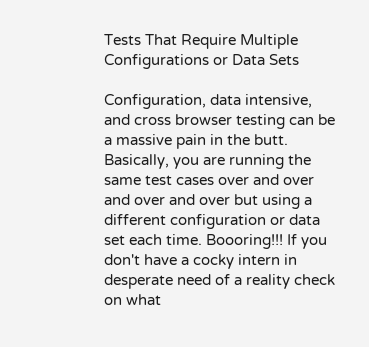Tests That Require Multiple Configurations or Data Sets

Configuration, data intensive, and cross browser testing can be a massive pain in the butt. Basically, you are running the same test cases over and over and over and over but using a different configuration or data set each time. Boooring!!! If you don't have a cocky intern in desperate need of a reality check on what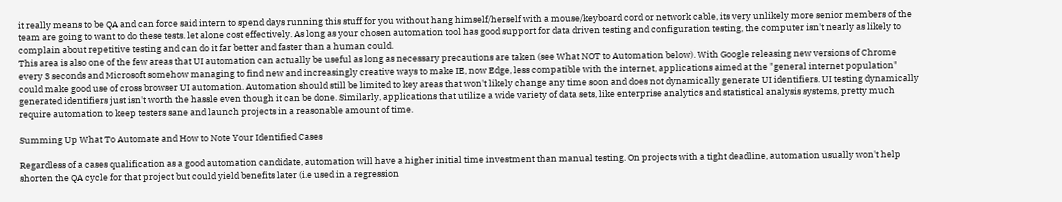it really means to be QA and can force said intern to spend days running this stuff for you without hang himself/herself with a mouse/keyboard cord or network cable, its very unlikely more senior members of the team are going to want to do these tests. let alone cost effectively. As long as your chosen automation tool has good support for data driven testing and configuration testing, the computer isn't nearly as likely to complain about repetitive testing and can do it far better and faster than a human could.
This area is also one of the few areas that UI automation can actually be useful as long as necessary precautions are taken (see What NOT to Automation below). With Google releasing new versions of Chrome every 3 seconds and Microsoft somehow managing to find new and increasingly creative ways to make IE, now Edge, less compatible with the internet, applications aimed at the "general internet population" could make good use of cross browser UI automation. Automation should still be limited to key areas that won't likely change any time soon and does not dynamically generate UI identifiers. UI testing dynamically generated identifiers just isn't worth the hassle even though it can be done. Similarly, applications that utilize a wide variety of data sets, like enterprise analytics and statistical analysis systems, pretty much require automation to keep testers sane and launch projects in a reasonable amount of time.

Summing Up What To Automate and How to Note Your Identified Cases

Regardless of a cases qualification as a good automation candidate, automation will have a higher initial time investment than manual testing. On projects with a tight deadline, automation usually won't help shorten the QA cycle for that project but could yield benefits later (i.e used in a regression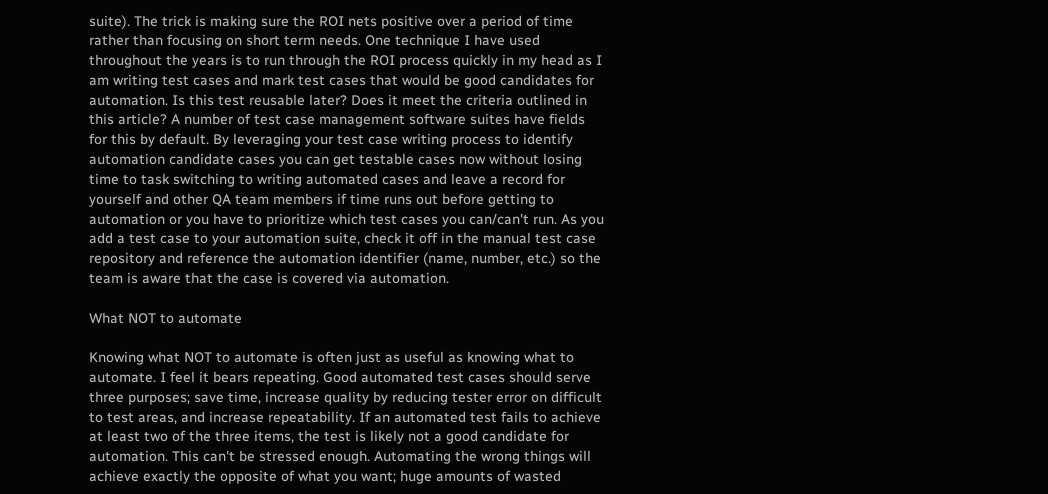suite). The trick is making sure the ROI nets positive over a period of time rather than focusing on short term needs. One technique I have used throughout the years is to run through the ROI process quickly in my head as I am writing test cases and mark test cases that would be good candidates for automation. Is this test reusable later? Does it meet the criteria outlined in this article? A number of test case management software suites have fields for this by default. By leveraging your test case writing process to identify automation candidate cases you can get testable cases now without losing time to task switching to writing automated cases and leave a record for yourself and other QA team members if time runs out before getting to automation or you have to prioritize which test cases you can/can't run. As you add a test case to your automation suite, check it off in the manual test case repository and reference the automation identifier (name, number, etc.) so the team is aware that the case is covered via automation.

What NOT to automate

Knowing what NOT to automate is often just as useful as knowing what to automate. I feel it bears repeating. Good automated test cases should serve three purposes; save time, increase quality by reducing tester error on difficult to test areas, and increase repeatability. If an automated test fails to achieve at least two of the three items, the test is likely not a good candidate for automation. This can't be stressed enough. Automating the wrong things will achieve exactly the opposite of what you want; huge amounts of wasted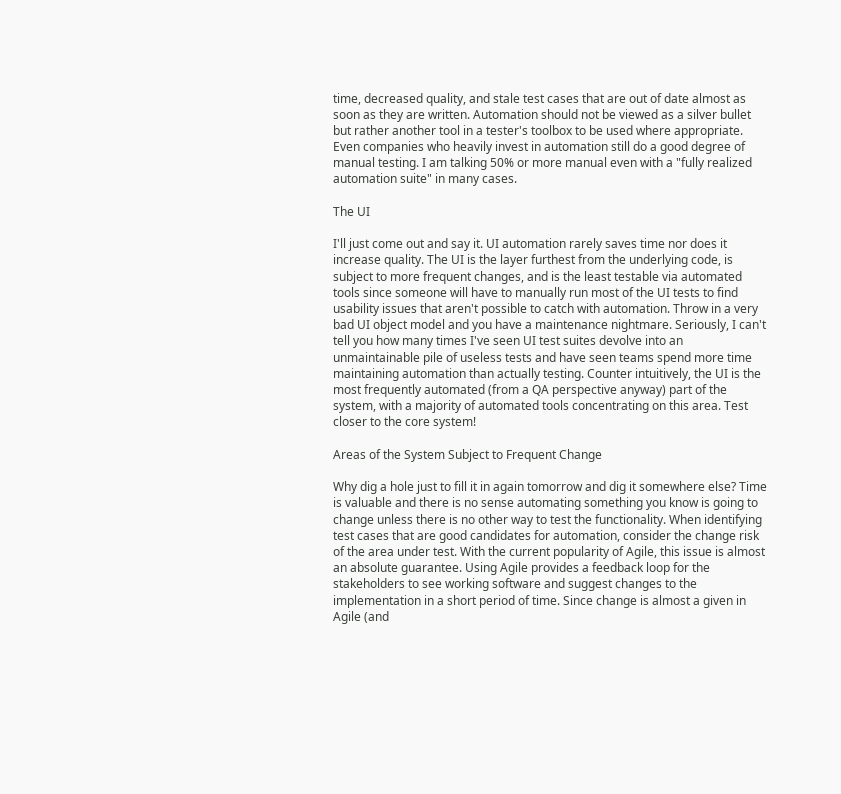time, decreased quality, and stale test cases that are out of date almost as soon as they are written. Automation should not be viewed as a silver bullet but rather another tool in a tester's toolbox to be used where appropriate. Even companies who heavily invest in automation still do a good degree of manual testing. I am talking 50% or more manual even with a "fully realized automation suite" in many cases.

The UI

I'll just come out and say it. UI automation rarely saves time nor does it increase quality. The UI is the layer furthest from the underlying code, is subject to more frequent changes, and is the least testable via automated tools since someone will have to manually run most of the UI tests to find usability issues that aren't possible to catch with automation. Throw in a very bad UI object model and you have a maintenance nightmare. Seriously, I can't tell you how many times I've seen UI test suites devolve into an unmaintainable pile of useless tests and have seen teams spend more time maintaining automation than actually testing. Counter intuitively, the UI is the most frequently automated (from a QA perspective anyway) part of the system, with a majority of automated tools concentrating on this area. Test closer to the core system!

Areas of the System Subject to Frequent Change

Why dig a hole just to fill it in again tomorrow and dig it somewhere else? Time is valuable and there is no sense automating something you know is going to change unless there is no other way to test the functionality. When identifying test cases that are good candidates for automation, consider the change risk of the area under test. With the current popularity of Agile, this issue is almost an absolute guarantee. Using Agile provides a feedback loop for the stakeholders to see working software and suggest changes to the implementation in a short period of time. Since change is almost a given in Agile (and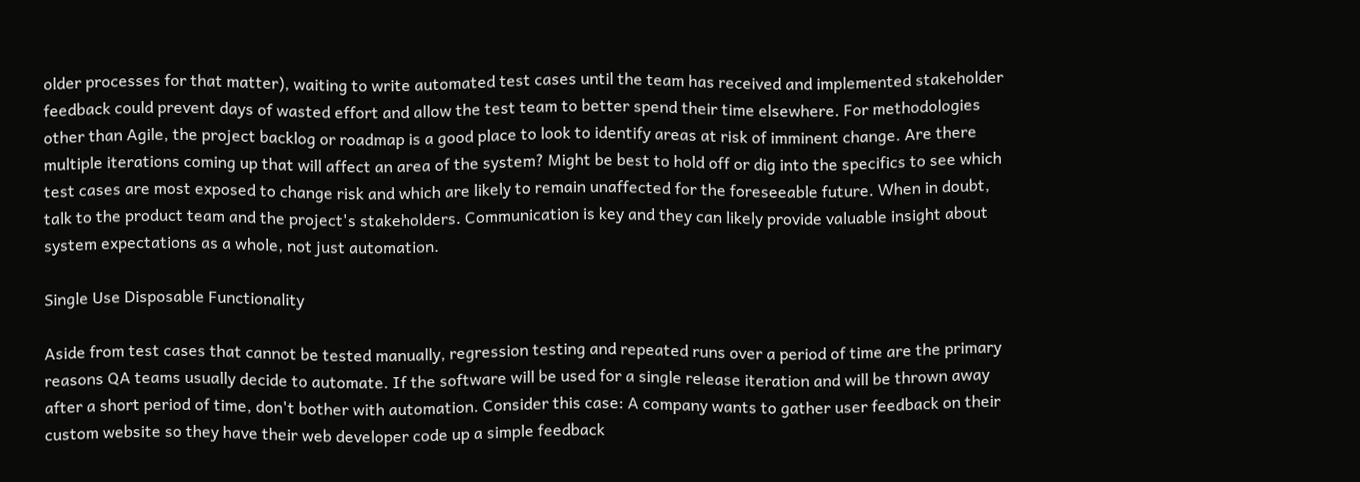older processes for that matter), waiting to write automated test cases until the team has received and implemented stakeholder feedback could prevent days of wasted effort and allow the test team to better spend their time elsewhere. For methodologies other than Agile, the project backlog or roadmap is a good place to look to identify areas at risk of imminent change. Are there multiple iterations coming up that will affect an area of the system? Might be best to hold off or dig into the specifics to see which test cases are most exposed to change risk and which are likely to remain unaffected for the foreseeable future. When in doubt, talk to the product team and the project's stakeholders. Communication is key and they can likely provide valuable insight about system expectations as a whole, not just automation.

Single Use Disposable Functionality

Aside from test cases that cannot be tested manually, regression testing and repeated runs over a period of time are the primary reasons QA teams usually decide to automate. If the software will be used for a single release iteration and will be thrown away after a short period of time, don't bother with automation. Consider this case: A company wants to gather user feedback on their custom website so they have their web developer code up a simple feedback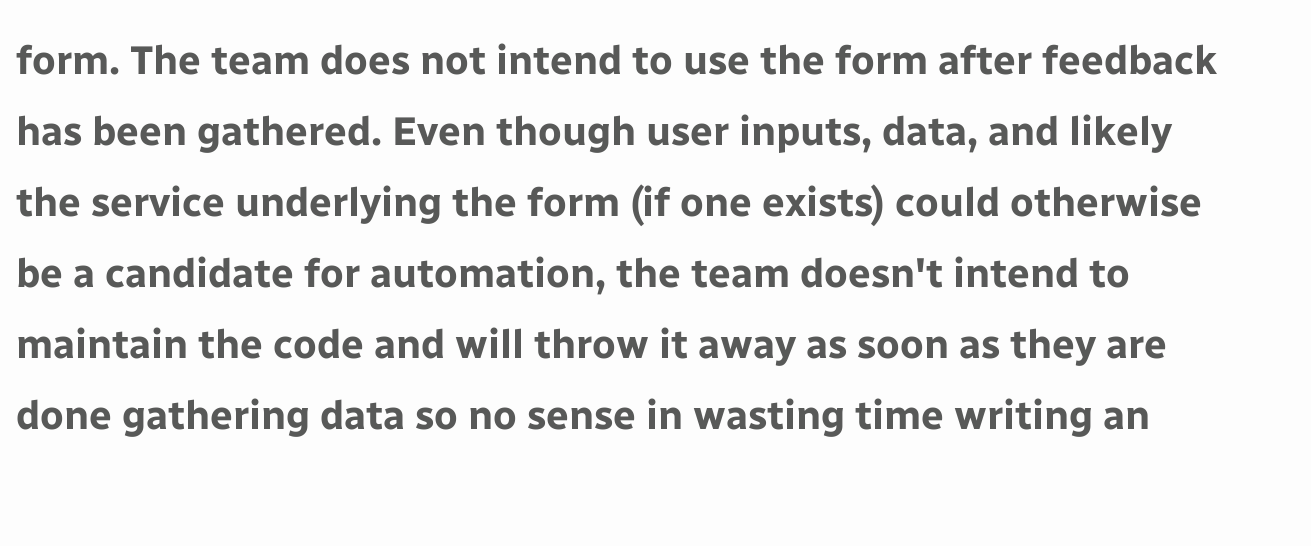form. The team does not intend to use the form after feedback has been gathered. Even though user inputs, data, and likely the service underlying the form (if one exists) could otherwise be a candidate for automation, the team doesn't intend to maintain the code and will throw it away as soon as they are done gathering data so no sense in wasting time writing an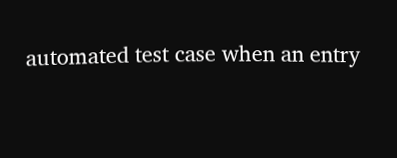automated test case when an entry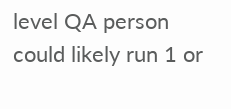level QA person could likely run 1 or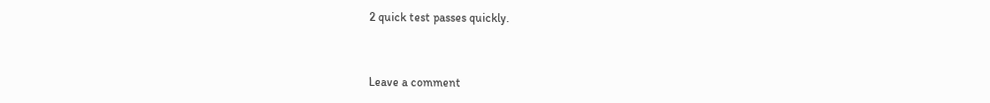2 quick test passes quickly.



Leave a comment